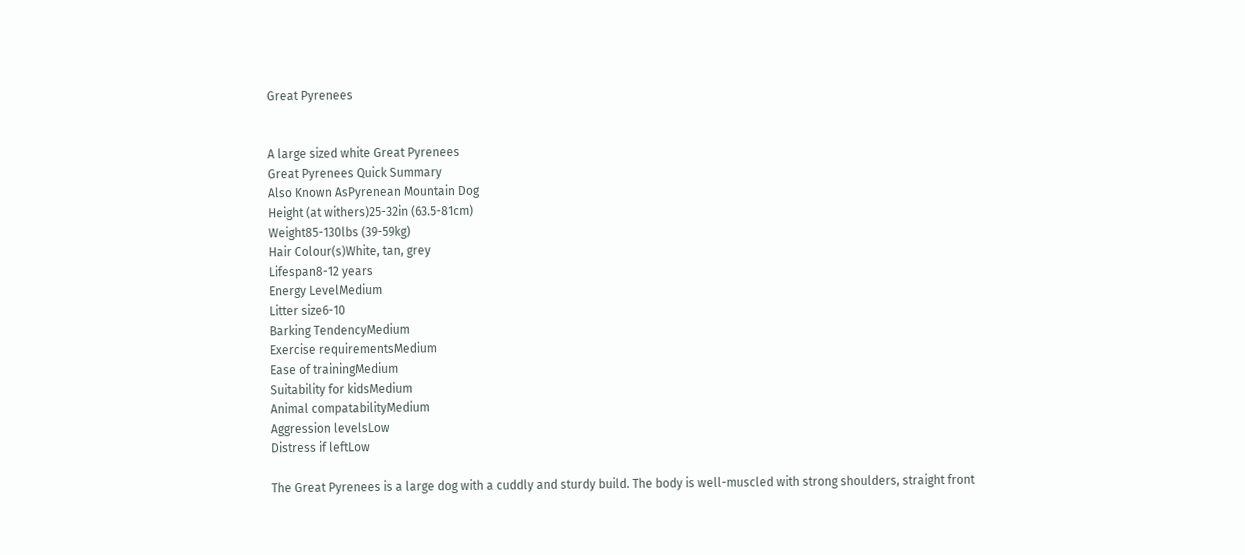Great Pyrenees


A large sized white Great Pyrenees
Great Pyrenees Quick Summary
Also Known AsPyrenean Mountain Dog
Height (at withers)25-32in (63.5-81cm)
Weight85-130lbs (39-59kg)
Hair Colour(s)White, tan, grey
Lifespan8-12 years
Energy LevelMedium
Litter size6-10
Barking TendencyMedium
Exercise requirementsMedium
Ease of trainingMedium
Suitability for kidsMedium
Animal compatabilityMedium
Aggression levelsLow
Distress if leftLow

The Great Pyrenees is a large dog with a cuddly and sturdy build. The body is well-muscled with strong shoulders, straight front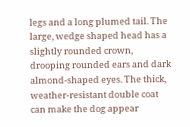legs and a long plumed tail. The large, wedge shaped head has a slightly rounded crown, drooping rounded ears and dark almond-shaped eyes. The thick, weather-resistant double coat can make the dog appear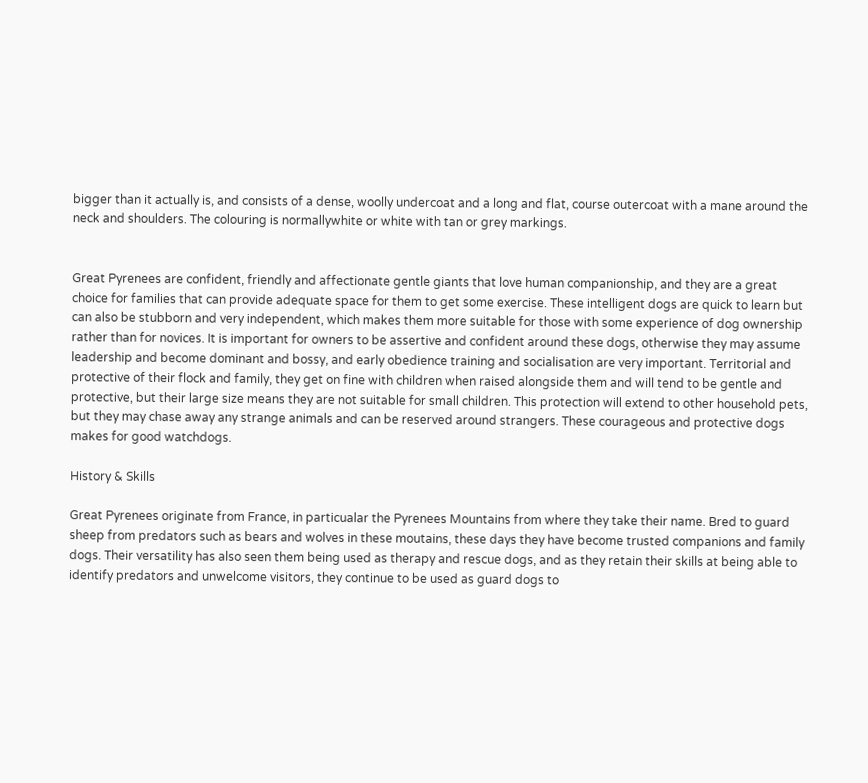bigger than it actually is, and consists of a dense, woolly undercoat and a long and flat, course outercoat with a mane around the neck and shoulders. The colouring is normallywhite or white with tan or grey markings.


Great Pyrenees are confident, friendly and affectionate gentle giants that love human companionship, and they are a great choice for families that can provide adequate space for them to get some exercise. These intelligent dogs are quick to learn but can also be stubborn and very independent, which makes them more suitable for those with some experience of dog ownership rather than for novices. It is important for owners to be assertive and confident around these dogs, otherwise they may assume leadership and become dominant and bossy, and early obedience training and socialisation are very important. Territorial and protective of their flock and family, they get on fine with children when raised alongside them and will tend to be gentle and protective, but their large size means they are not suitable for small children. This protection will extend to other household pets, but they may chase away any strange animals and can be reserved around strangers. These courageous and protective dogs makes for good watchdogs.

History & Skills

Great Pyrenees originate from France, in particualar the Pyrenees Mountains from where they take their name. Bred to guard sheep from predators such as bears and wolves in these moutains, these days they have become trusted companions and family dogs. Their versatility has also seen them being used as therapy and rescue dogs, and as they retain their skills at being able to identify predators and unwelcome visitors, they continue to be used as guard dogs to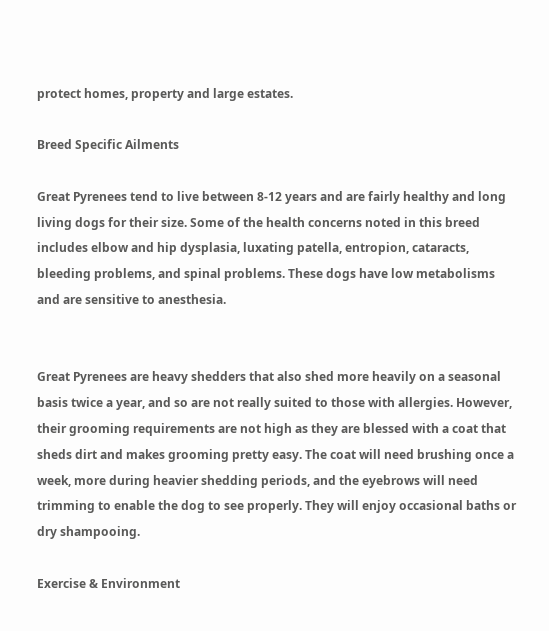protect homes, property and large estates.

Breed Specific Ailments

Great Pyrenees tend to live between 8-12 years and are fairly healthy and long living dogs for their size. Some of the health concerns noted in this breed includes elbow and hip dysplasia, luxating patella, entropion, cataracts, bleeding problems, and spinal problems. These dogs have low metabolisms and are sensitive to anesthesia.


Great Pyrenees are heavy shedders that also shed more heavily on a seasonal basis twice a year, and so are not really suited to those with allergies. However, their grooming requirements are not high as they are blessed with a coat that sheds dirt and makes grooming pretty easy. The coat will need brushing once a week, more during heavier shedding periods, and the eyebrows will need trimming to enable the dog to see properly. They will enjoy occasional baths or dry shampooing.

Exercise & Environment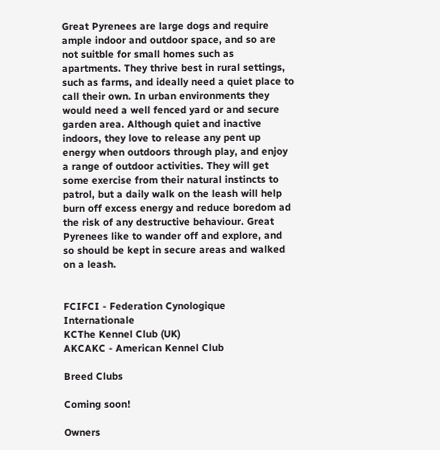Great Pyrenees are large dogs and require ample indoor and outdoor space, and so are not suitble for small homes such as apartments. They thrive best in rural settings, such as farms, and ideally need a quiet place to call their own. In urban environments they would need a well fenced yard or and secure garden area. Although quiet and inactive indoors, they love to release any pent up energy when outdoors through play, and enjoy a range of outdoor activities. They will get some exercise from their natural instincts to patrol, but a daily walk on the leash will help burn off excess energy and reduce boredom ad the risk of any destructive behaviour. Great Pyrenees like to wander off and explore, and so should be kept in secure areas and walked on a leash.


FCIFCI - Federation Cynologique Internationale
KCThe Kennel Club (UK)
AKCAKC - American Kennel Club

Breed Clubs

Coming soon!

Owners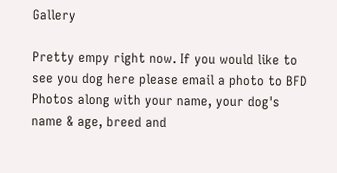Gallery

Pretty empy right now. If you would like to see you dog here please email a photo to BFD Photos along with your name, your dog's name & age, breed and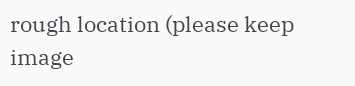rough location (please keep image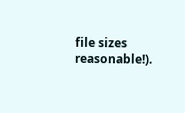file sizes reasonable!).